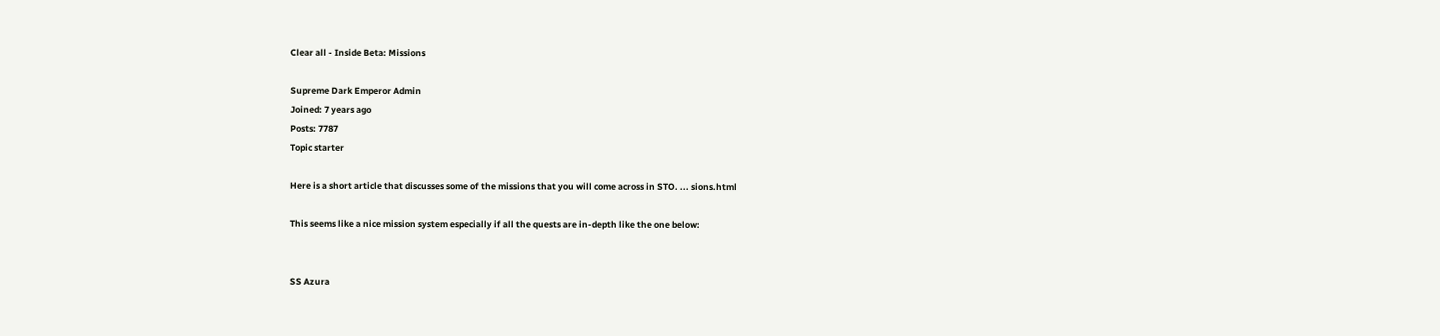Clear all - Inside Beta: Missions

Supreme Dark Emperor Admin
Joined: 7 years ago
Posts: 7787
Topic starter

Here is a short article that discusses some of the missions that you will come across in STO. ... sions.html

This seems like a nice mission system especially if all the quests are in-depth like the one below:


SS Azura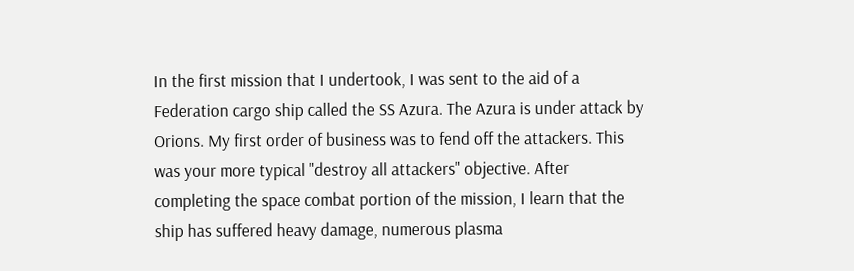In the first mission that I undertook, I was sent to the aid of a Federation cargo ship called the SS Azura. The Azura is under attack by Orions. My first order of business was to fend off the attackers. This was your more typical "destroy all attackers" objective. After completing the space combat portion of the mission, I learn that the ship has suffered heavy damage, numerous plasma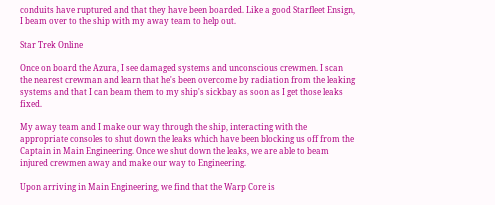conduits have ruptured and that they have been boarded. Like a good Starfleet Ensign, I beam over to the ship with my away team to help out.

Star Trek Online

Once on board the Azura, I see damaged systems and unconscious crewmen. I scan the nearest crewman and learn that he's been overcome by radiation from the leaking systems and that I can beam them to my ship's sickbay as soon as I get those leaks fixed.

My away team and I make our way through the ship, interacting with the appropriate consoles to shut down the leaks which have been blocking us off from the Captain in Main Engineering. Once we shut down the leaks, we are able to beam injured crewmen away and make our way to Engineering.

Upon arriving in Main Engineering, we find that the Warp Core is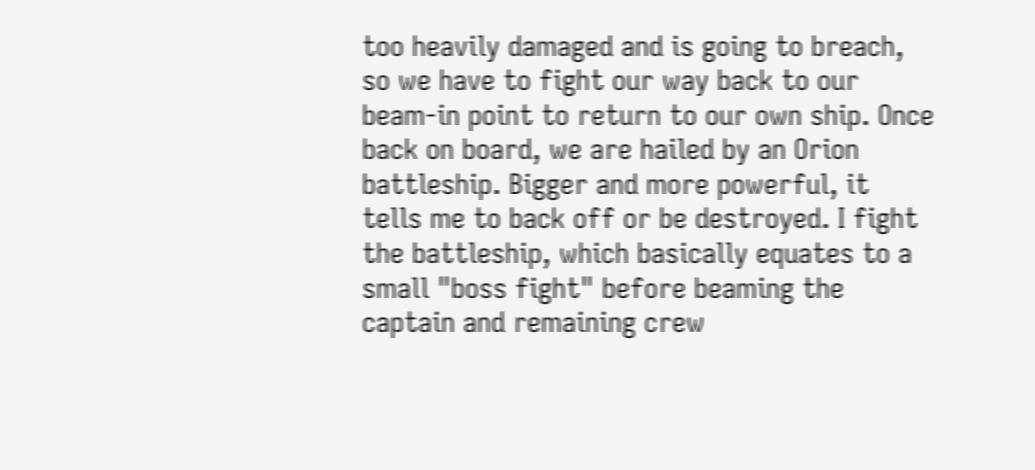too heavily damaged and is going to breach, so we have to fight our way back to our beam-in point to return to our own ship. Once back on board, we are hailed by an Orion battleship. Bigger and more powerful, it tells me to back off or be destroyed. I fight the battleship, which basically equates to a small "boss fight" before beaming the captain and remaining crew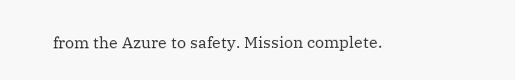from the Azure to safety. Mission complete.